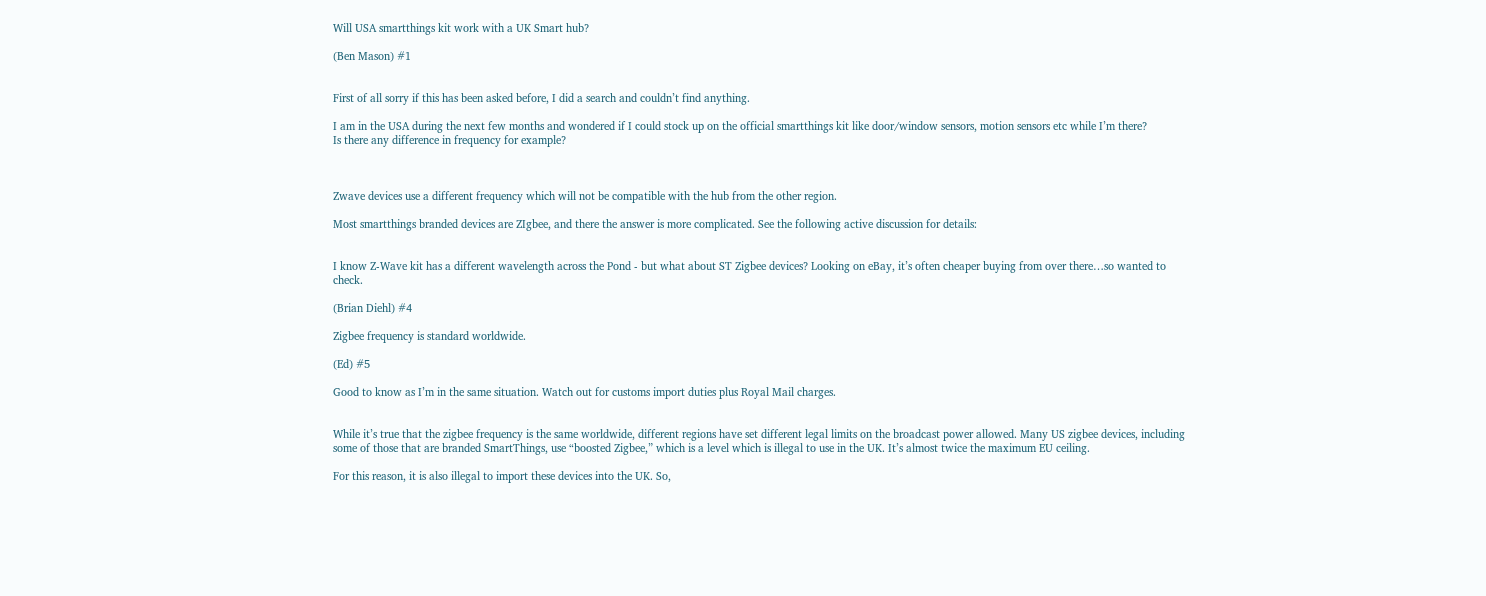Will USA smartthings kit work with a UK Smart hub?

(Ben Mason) #1


First of all sorry if this has been asked before, I did a search and couldn’t find anything.

I am in the USA during the next few months and wondered if I could stock up on the official smartthings kit like door/window sensors, motion sensors etc while I’m there?
Is there any difference in frequency for example?



Zwave devices use a different frequency which will not be compatible with the hub from the other region.

Most smartthings branded devices are ZIgbee, and there the answer is more complicated. See the following active discussion for details:


I know Z-Wave kit has a different wavelength across the Pond - but what about ST Zigbee devices? Looking on eBay, it’s often cheaper buying from over there…so wanted to check.

(Brian Diehl) #4

Zigbee frequency is standard worldwide.

(Ed) #5

Good to know as I’m in the same situation. Watch out for customs import duties plus Royal Mail charges.


While it’s true that the zigbee frequency is the same worldwide, different regions have set different legal limits on the broadcast power allowed. Many US zigbee devices, including some of those that are branded SmartThings, use “boosted Zigbee,” which is a level which is illegal to use in the UK. It’s almost twice the maximum EU ceiling.

For this reason, it is also illegal to import these devices into the UK. So,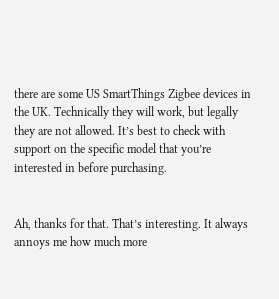there are some US SmartThings Zigbee devices in the UK. Technically they will work, but legally they are not allowed. It’s best to check with support on the specific model that you’re interested in before purchasing.


Ah, thanks for that. That’s interesting. It always annoys me how much more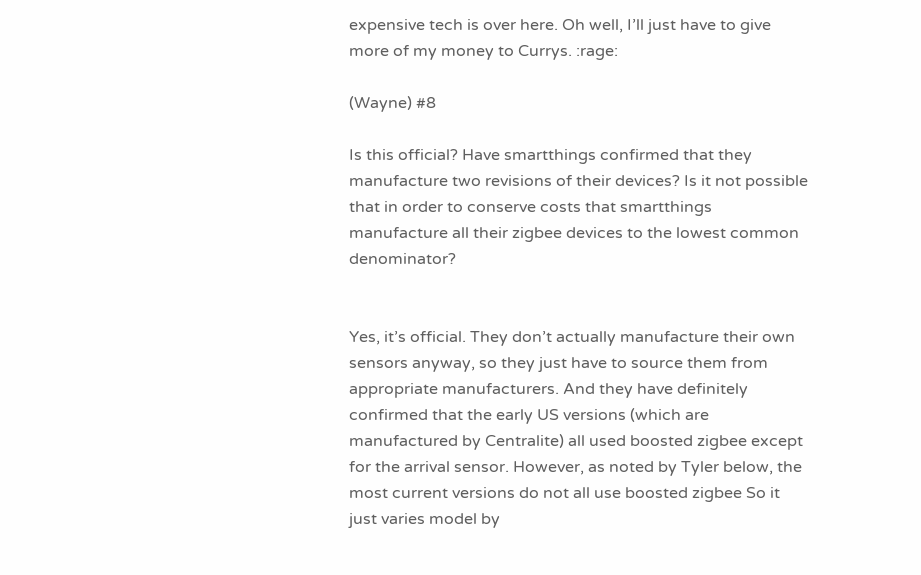expensive tech is over here. Oh well, I’ll just have to give more of my money to Currys. :rage:

(Wayne) #8

Is this official? Have smartthings confirmed that they manufacture two revisions of their devices? Is it not possible that in order to conserve costs that smartthings manufacture all their zigbee devices to the lowest common denominator?


Yes, it’s official. They don’t actually manufacture their own sensors anyway, so they just have to source them from appropriate manufacturers. And they have definitely confirmed that the early US versions (which are manufactured by Centralite) all used boosted zigbee except for the arrival sensor. However, as noted by Tyler below, the most current versions do not all use boosted zigbee So it just varies model by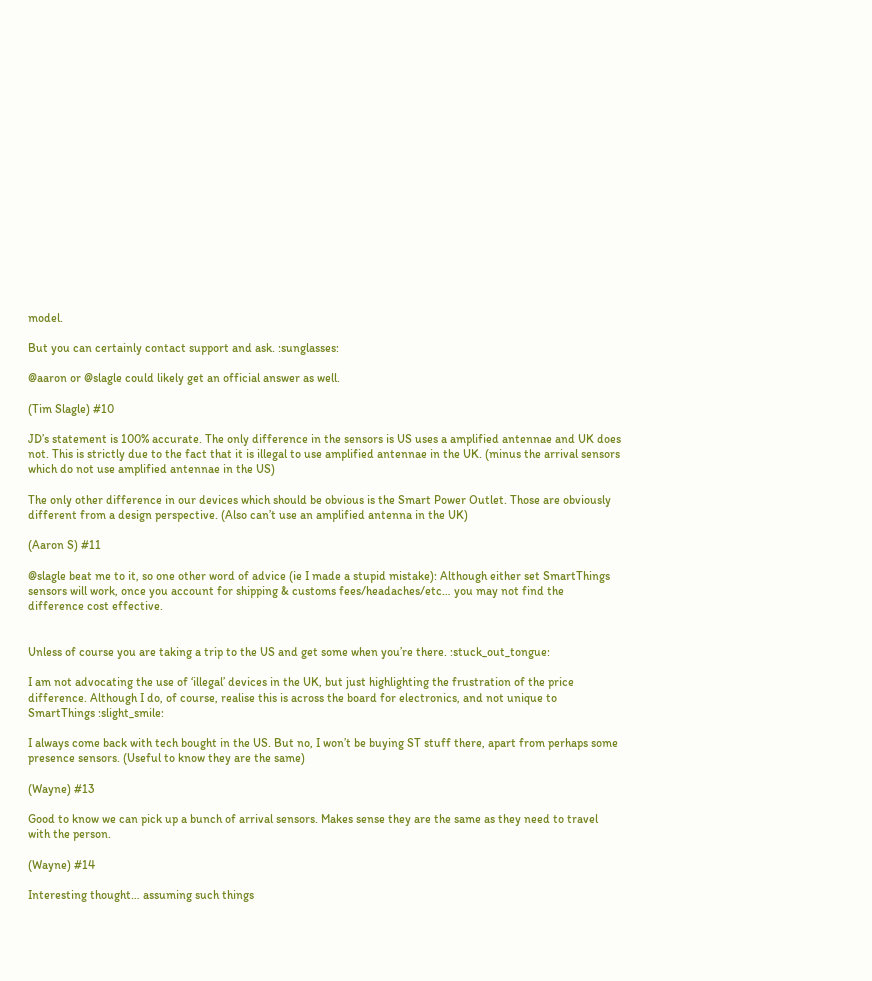model.

But you can certainly contact support and ask. :sunglasses:

@aaron or @slagle could likely get an official answer as well.

(Tim Slagle) #10

JD’s statement is 100% accurate. The only difference in the sensors is US uses a amplified antennae and UK does not. This is strictly due to the fact that it is illegal to use amplified antennae in the UK. (minus the arrival sensors which do not use amplified antennae in the US)

The only other difference in our devices which should be obvious is the Smart Power Outlet. Those are obviously different from a design perspective. (Also can’t use an amplified antenna in the UK)

(Aaron S) #11

@slagle beat me to it, so one other word of advice (ie I made a stupid mistake): Although either set SmartThings sensors will work, once you account for shipping & customs fees/headaches/etc… you may not find the difference cost effective.


Unless of course you are taking a trip to the US and get some when you’re there. :stuck_out_tongue:

I am not advocating the use of ‘illegal’ devices in the UK, but just highlighting the frustration of the price difference. Although I do, of course, realise this is across the board for electronics, and not unique to SmartThings :slight_smile:

I always come back with tech bought in the US. But no, I won’t be buying ST stuff there, apart from perhaps some presence sensors. (Useful to know they are the same)

(Wayne) #13

Good to know we can pick up a bunch of arrival sensors. Makes sense they are the same as they need to travel with the person.

(Wayne) #14

Interesting thought… assuming such things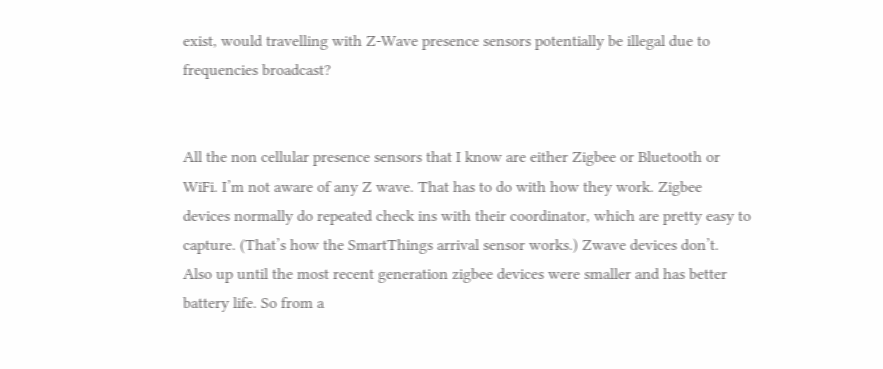exist, would travelling with Z-Wave presence sensors potentially be illegal due to frequencies broadcast?


All the non cellular presence sensors that I know are either Zigbee or Bluetooth or WiFi. I’m not aware of any Z wave. That has to do with how they work. Zigbee devices normally do repeated check ins with their coordinator, which are pretty easy to capture. (That’s how the SmartThings arrival sensor works.) Zwave devices don’t. Also up until the most recent generation zigbee devices were smaller and has better battery life. So from a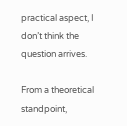practical aspect, I don’t think the question arrives.

From a theoretical standpoint,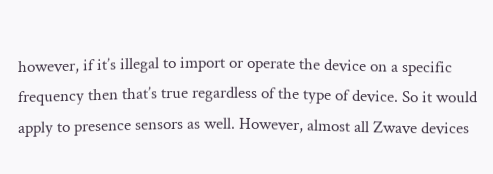however, if it’s illegal to import or operate the device on a specific frequency then that’s true regardless of the type of device. So it would apply to presence sensors as well. However, almost all Zwave devices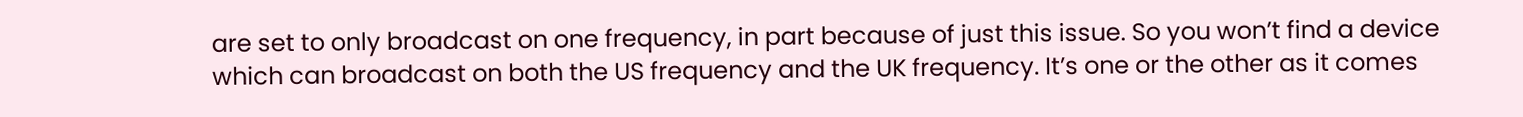are set to only broadcast on one frequency, in part because of just this issue. So you won’t find a device which can broadcast on both the US frequency and the UK frequency. It’s one or the other as it comes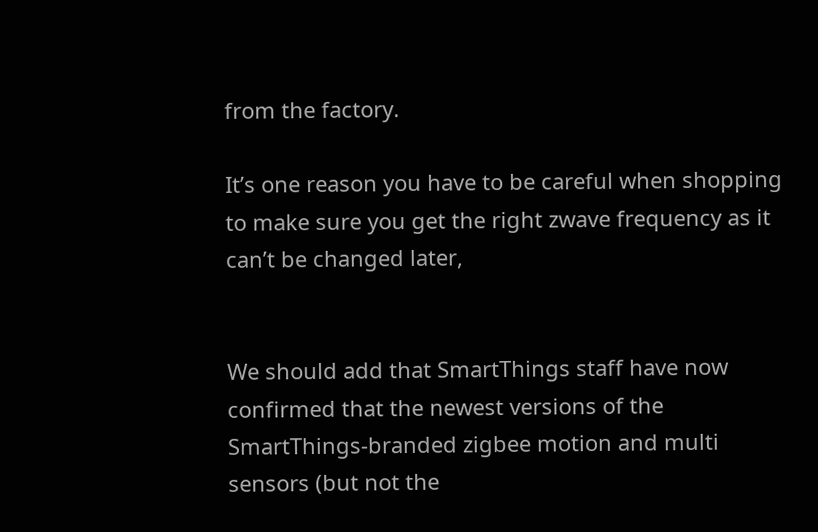from the factory.

It’s one reason you have to be careful when shopping to make sure you get the right zwave frequency as it can’t be changed later,


We should add that SmartThings staff have now confirmed that the newest versions of the SmartThings-branded zigbee motion and multi sensors (but not the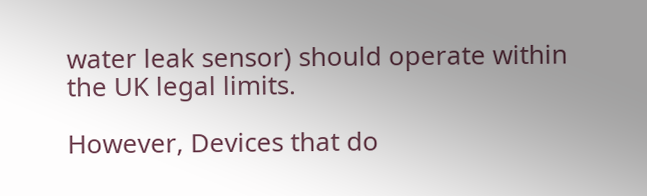water leak sensor) should operate within the UK legal limits.

However, Devices that do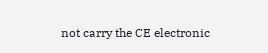not carry the CE electronic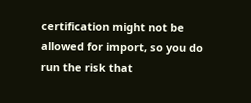certification might not be allowed for import, so you do run the risk that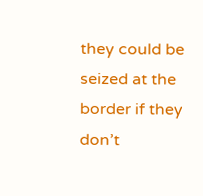they could be seized at the border if they don’t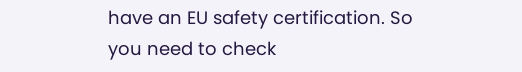have an EU safety certification. So you need to check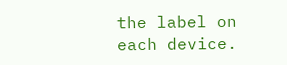the label on each device.